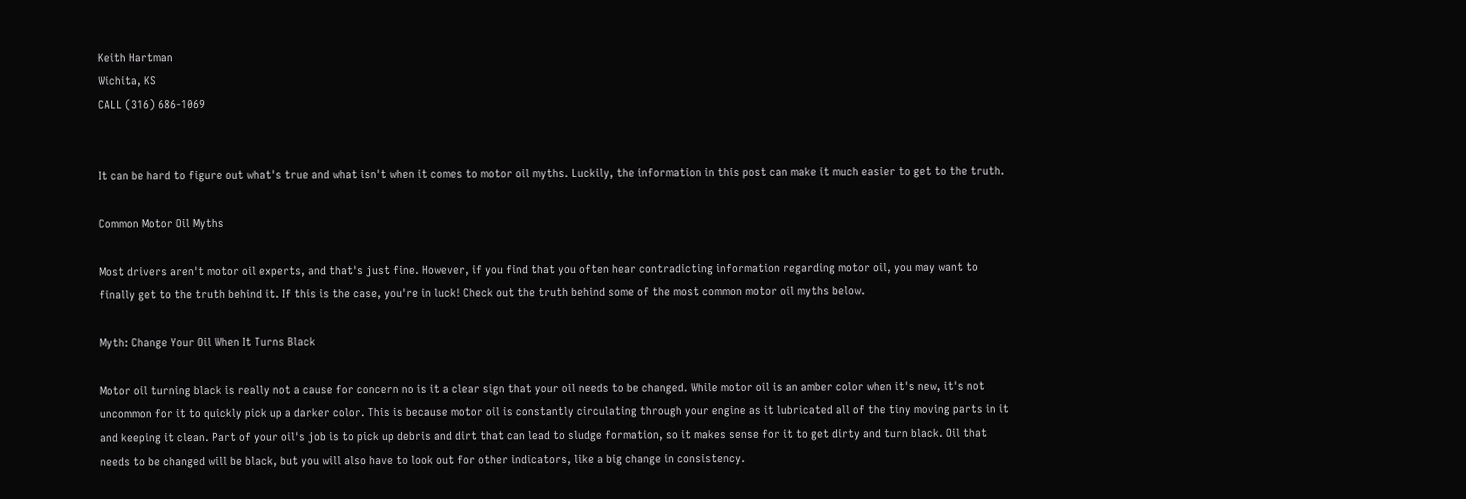Keith Hartman
Wichita, KS
CALL (316) 686-1069


It can be hard to figure out what's true and what isn't when it comes to motor oil myths. Luckily, the information in this post can make it much easier to get to the truth.

Common Motor Oil Myths

Most drivers aren't motor oil experts, and that's just fine. However, if you find that you often hear contradicting information regarding motor oil, you may want to finally get to the truth behind it. If this is the case, you're in luck! Check out the truth behind some of the most common motor oil myths below.

Myth: Change Your Oil When It Turns Black

Motor oil turning black is really not a cause for concern no is it a clear sign that your oil needs to be changed. While motor oil is an amber color when it's new, it's not uncommon for it to quickly pick up a darker color. This is because motor oil is constantly circulating through your engine as it lubricated all of the tiny moving parts in it and keeping it clean. Part of your oil's job is to pick up debris and dirt that can lead to sludge formation, so it makes sense for it to get dirty and turn black. Oil that needs to be changed will be black, but you will also have to look out for other indicators, like a big change in consistency.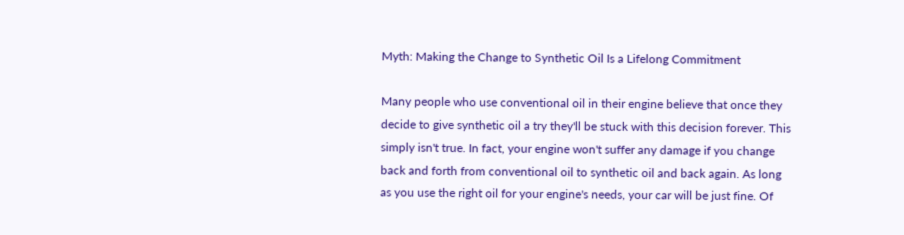Myth: Making the Change to Synthetic Oil Is a Lifelong Commitment

Many people who use conventional oil in their engine believe that once they decide to give synthetic oil a try they'll be stuck with this decision forever. This simply isn't true. In fact, your engine won't suffer any damage if you change back and forth from conventional oil to synthetic oil and back again. As long as you use the right oil for your engine's needs, your car will be just fine. Of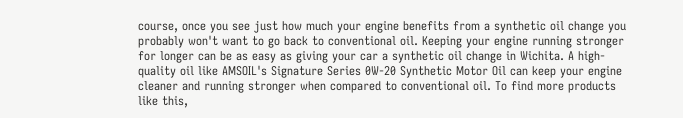course, once you see just how much your engine benefits from a synthetic oil change you probably won't want to go back to conventional oil. Keeping your engine running stronger for longer can be as easy as giving your car a synthetic oil change in Wichita. A high-quality oil like AMSOIL's Signature Series 0W-20 Synthetic Motor Oil can keep your engine cleaner and running stronger when compared to conventional oil. To find more products like this,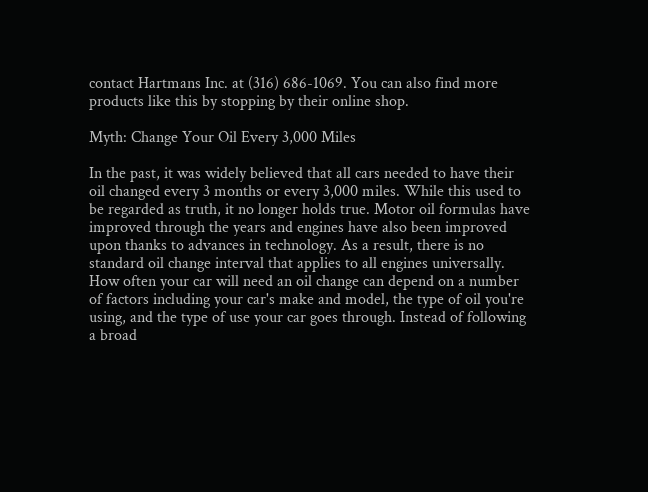contact Hartmans Inc. at (316) 686-1069. You can also find more products like this by stopping by their online shop.

Myth: Change Your Oil Every 3,000 Miles

In the past, it was widely believed that all cars needed to have their oil changed every 3 months or every 3,000 miles. While this used to be regarded as truth, it no longer holds true. Motor oil formulas have improved through the years and engines have also been improved upon thanks to advances in technology. As a result, there is no standard oil change interval that applies to all engines universally. How often your car will need an oil change can depend on a number of factors including your car's make and model, the type of oil you're using, and the type of use your car goes through. Instead of following a broad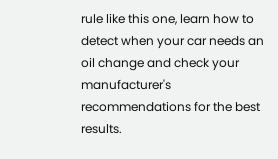rule like this one, learn how to detect when your car needs an oil change and check your manufacturer's recommendations for the best results.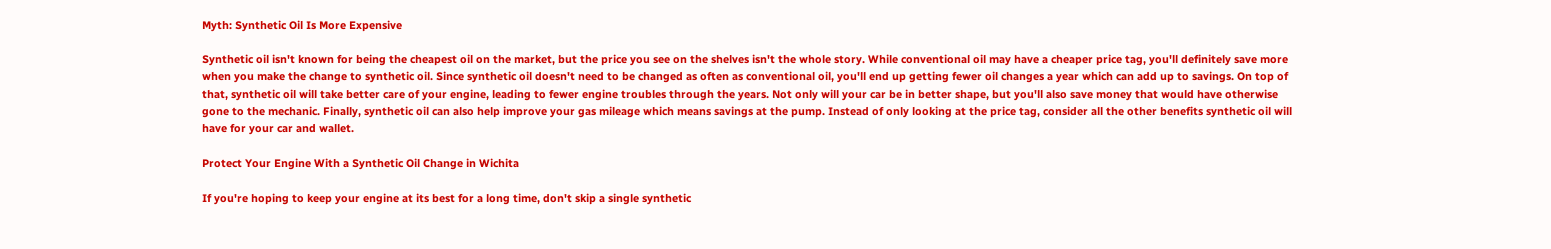Myth: Synthetic Oil Is More Expensive

Synthetic oil isn't known for being the cheapest oil on the market, but the price you see on the shelves isn't the whole story. While conventional oil may have a cheaper price tag, you'll definitely save more when you make the change to synthetic oil. Since synthetic oil doesn't need to be changed as often as conventional oil, you'll end up getting fewer oil changes a year which can add up to savings. On top of that, synthetic oil will take better care of your engine, leading to fewer engine troubles through the years. Not only will your car be in better shape, but you'll also save money that would have otherwise gone to the mechanic. Finally, synthetic oil can also help improve your gas mileage which means savings at the pump. Instead of only looking at the price tag, consider all the other benefits synthetic oil will have for your car and wallet.

Protect Your Engine With a Synthetic Oil Change in Wichita

If you're hoping to keep your engine at its best for a long time, don't skip a single synthetic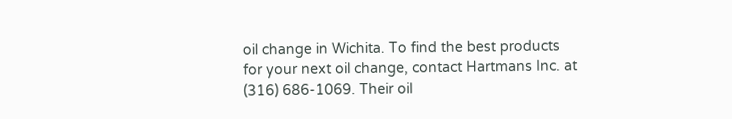oil change in Wichita. To find the best products for your next oil change, contact Hartmans Inc. at (316) 686-1069. Their oil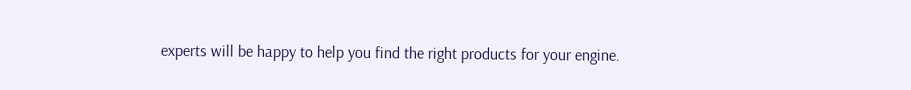experts will be happy to help you find the right products for your engine.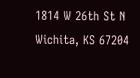1814 W 26th St N
Wichita, KS 67204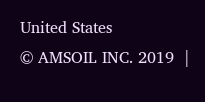United States
© AMSOIL INC. 2019  |